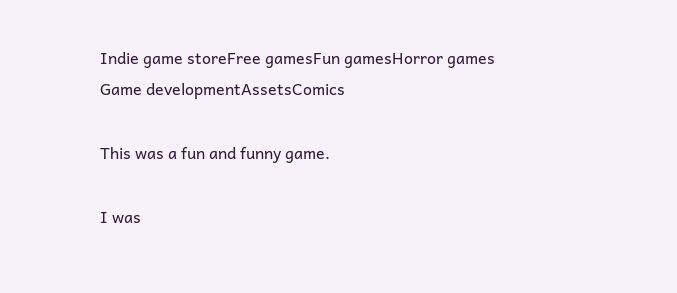Indie game storeFree gamesFun gamesHorror games
Game developmentAssetsComics

This was a fun and funny game.

I was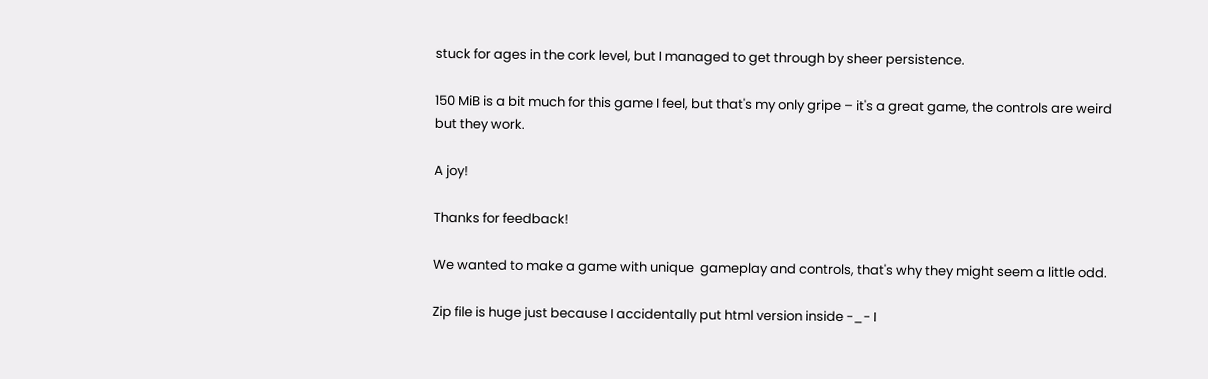stuck for ages in the cork level, but I managed to get through by sheer persistence.

150 MiB is a bit much for this game I feel, but that's my only gripe – it's a great game, the controls are weird but they work.

A joy!

Thanks for feedback!

We wanted to make a game with unique  gameplay and controls, that's why they might seem a little odd.

Zip file is huge just because I accidentally put html version inside -_- I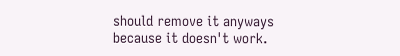should remove it anyways because it doesn't work.